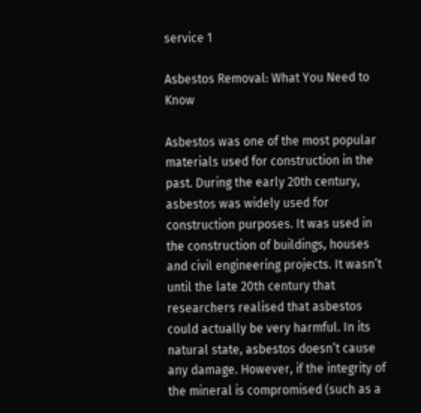service 1

Asbestos Removal: What You Need to Know

Asbestos was one of the most popular materials used for construction in the past. During the early 20th century, asbestos was widely used for construction purposes. It was used in the construction of buildings, houses and civil engineering projects. It wasn’t until the late 20th century that researchers realised that asbestos could actually be very harmful. In its natural state, asbestos doesn’t cause any damage. However, if the integrity of the mineral is compromised (such as a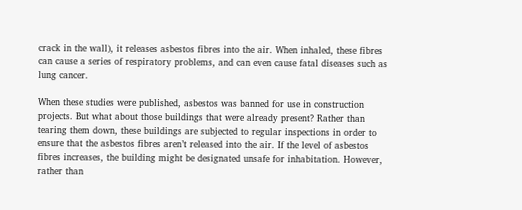crack in the wall), it releases asbestos fibres into the air. When inhaled, these fibres can cause a series of respiratory problems, and can even cause fatal diseases such as lung cancer.

When these studies were published, asbestos was banned for use in construction projects. But what about those buildings that were already present? Rather than tearing them down, these buildings are subjected to regular inspections in order to ensure that the asbestos fibres aren’t released into the air. If the level of asbestos fibres increases, the building might be designated unsafe for inhabitation. However, rather than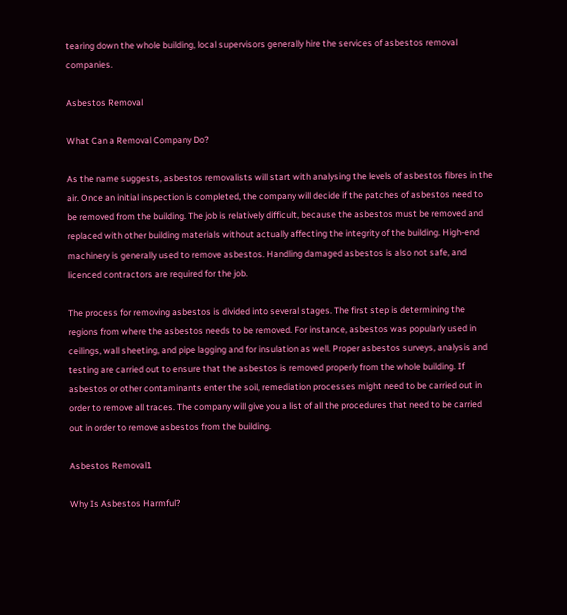tearing down the whole building, local supervisors generally hire the services of asbestos removal companies.

Asbestos Removal

What Can a Removal Company Do?

As the name suggests, asbestos removalists will start with analysing the levels of asbestos fibres in the air. Once an initial inspection is completed, the company will decide if the patches of asbestos need to be removed from the building. The job is relatively difficult, because the asbestos must be removed and replaced with other building materials without actually affecting the integrity of the building. High-end machinery is generally used to remove asbestos. Handling damaged asbestos is also not safe, and licenced contractors are required for the job.

The process for removing asbestos is divided into several stages. The first step is determining the regions from where the asbestos needs to be removed. For instance, asbestos was popularly used in ceilings, wall sheeting, and pipe lagging and for insulation as well. Proper asbestos surveys, analysis and testing are carried out to ensure that the asbestos is removed properly from the whole building. If asbestos or other contaminants enter the soil, remediation processes might need to be carried out in order to remove all traces. The company will give you a list of all the procedures that need to be carried out in order to remove asbestos from the building.

Asbestos Removal1

Why Is Asbestos Harmful?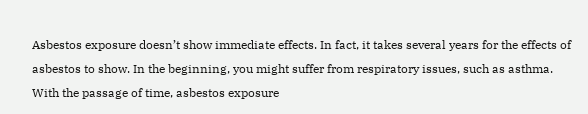Asbestos exposure doesn’t show immediate effects. In fact, it takes several years for the effects of asbestos to show. In the beginning, you might suffer from respiratory issues, such as asthma. With the passage of time, asbestos exposure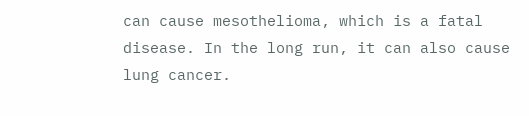can cause mesothelioma, which is a fatal disease. In the long run, it can also cause lung cancer.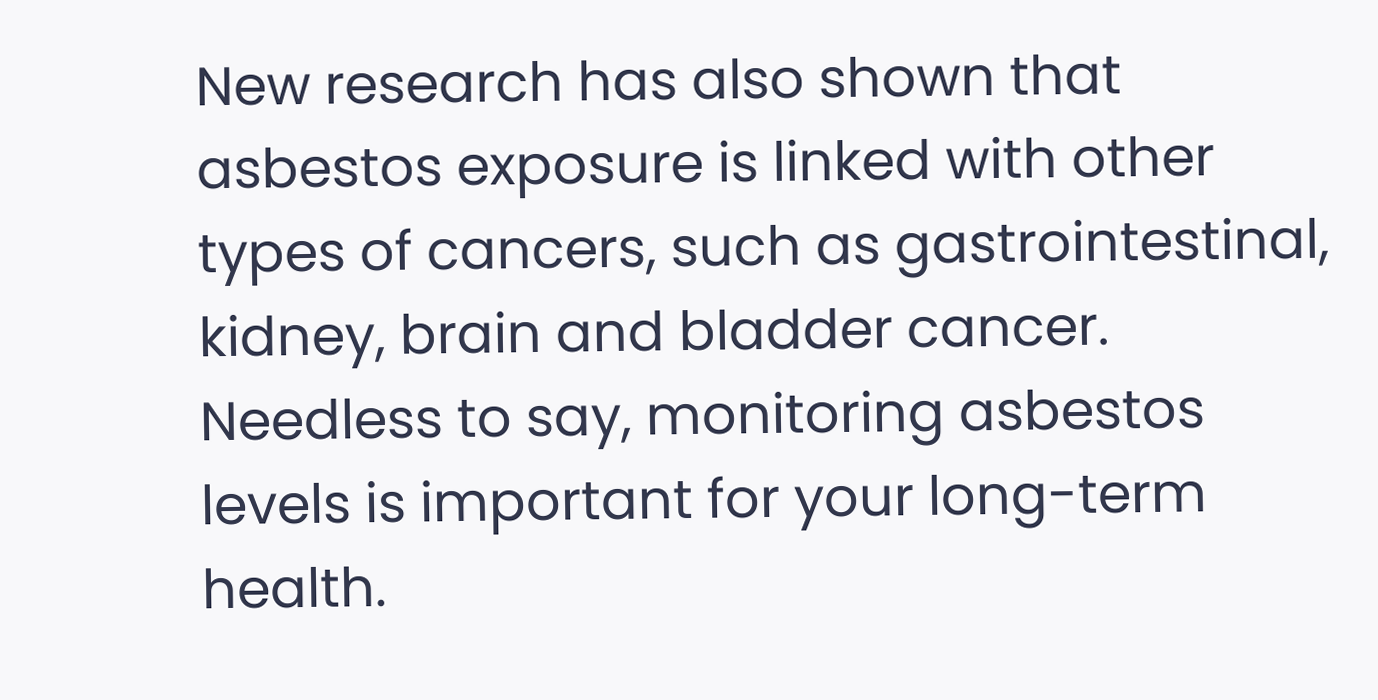New research has also shown that asbestos exposure is linked with other types of cancers, such as gastrointestinal, kidney, brain and bladder cancer. Needless to say, monitoring asbestos levels is important for your long-term health.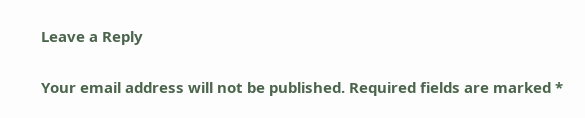Leave a Reply

Your email address will not be published. Required fields are marked *